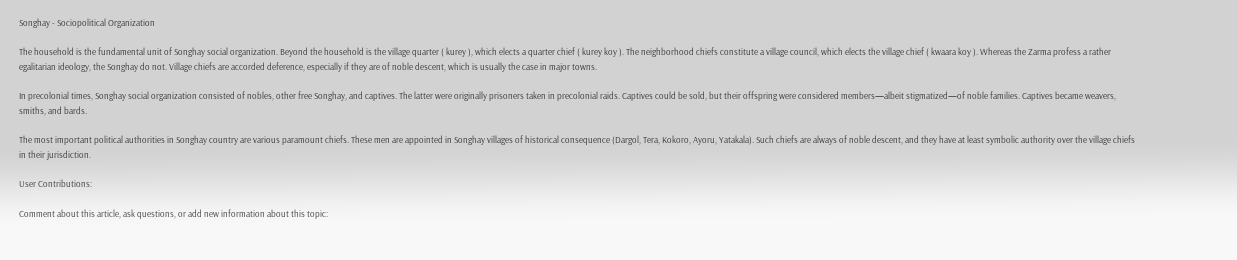Songhay - Sociopolitical Organization

The household is the fundamental unit of Songhay social organization. Beyond the household is the village quarter ( kurey ), which elects a quarter chief ( kurey koy ). The neighborhood chiefs constitute a village council, which elects the village chief ( kwaara koy ). Whereas the Zarma profess a rather egalitarian ideology, the Songhay do not. Village chiefs are accorded deference, especially if they are of noble descent, which is usually the case in major towns.

In precolonial times, Songhay social organization consisted of nobles, other free Songhay, and captives. The latter were originally prisoners taken in precolonial raids. Captives could be sold, but their offspring were considered members—albeit stigmatized—of noble families. Captives became weavers, smiths, and bards.

The most important political authorities in Songhay country are various paramount chiefs. These men are appointed in Songhay villages of historical consequence (Dargol, Tera, Kokoro, Ayoru, Yatakala). Such chiefs are always of noble descent, and they have at least symbolic authority over the village chiefs in their jurisdiction.

User Contributions:

Comment about this article, ask questions, or add new information about this topic: